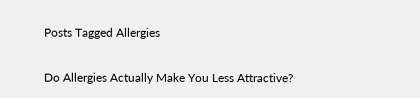Posts Tagged Allergies

Do Allergies Actually Make You Less Attractive?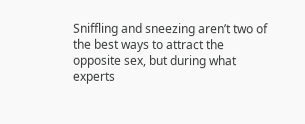Sniffling and sneezing aren’t two of the best ways to attract the opposite sex, but during what experts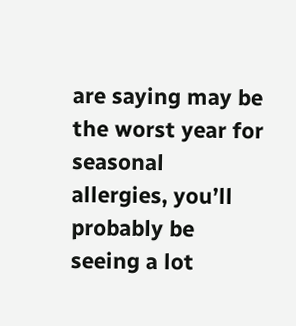are saying may be the worst year for seasonal allergies, you’ll probably be seeing a lot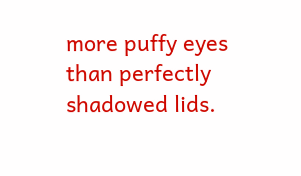more puffy eyes than perfectly shadowed lids.